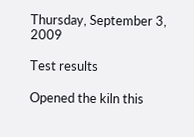Thursday, September 3, 2009

Test results

Opened the kiln this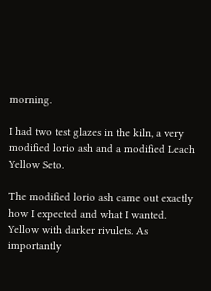morning.

I had two test glazes in the kiln, a very modified lorio ash and a modified Leach Yellow Seto.

The modified lorio ash came out exactly how I expected and what I wanted. Yellow with darker rivulets. As importantly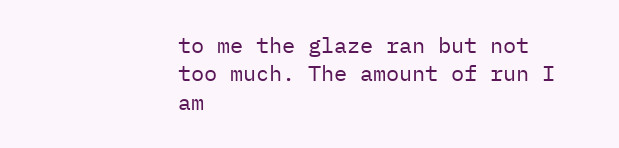to me the glaze ran but not too much. The amount of run I am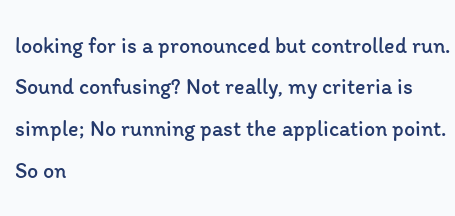looking for is a pronounced but controlled run. Sound confusing? Not really, my criteria is simple; No running past the application point. So on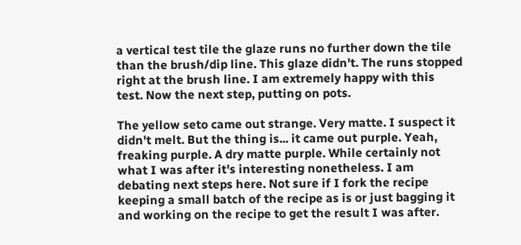a vertical test tile the glaze runs no further down the tile than the brush/dip line. This glaze didn't. The runs stopped right at the brush line. I am extremely happy with this test. Now the next step, putting on pots.

The yellow seto came out strange. Very matte. I suspect it didn't melt. But the thing is... it came out purple. Yeah, freaking purple. A dry matte purple. While certainly not what I was after it's interesting nonetheless. I am debating next steps here. Not sure if I fork the recipe keeping a small batch of the recipe as is or just bagging it and working on the recipe to get the result I was after.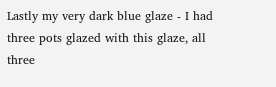Lastly my very dark blue glaze - I had three pots glazed with this glaze, all three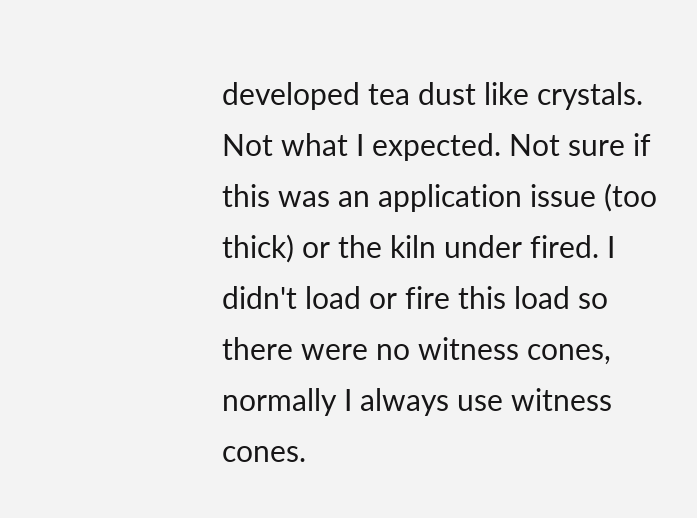developed tea dust like crystals. Not what I expected. Not sure if this was an application issue (too thick) or the kiln under fired. I didn't load or fire this load so there were no witness cones, normally I always use witness cones.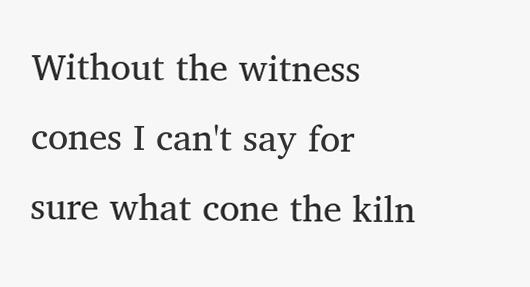Without the witness cones I can't say for sure what cone the kiln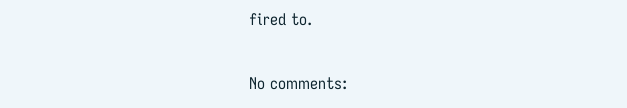fired to.

No comments: